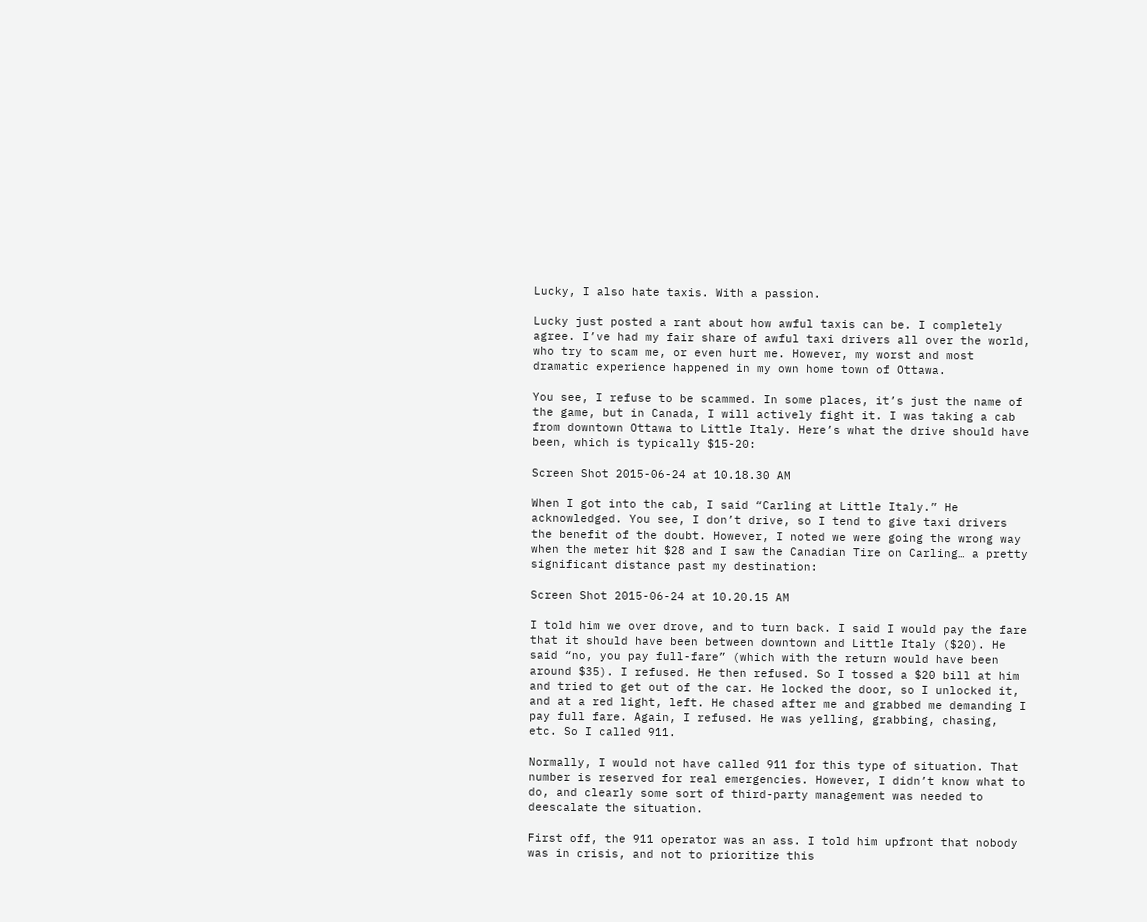Lucky, I also hate taxis. With a passion.

Lucky just posted a rant about how awful taxis can be. I completely agree. I’ve had my fair share of awful taxi drivers all over the world, who try to scam me, or even hurt me. However, my worst and most dramatic experience happened in my own home town of Ottawa.

You see, I refuse to be scammed. In some places, it’s just the name of the game, but in Canada, I will actively fight it. I was taking a cab from downtown Ottawa to Little Italy. Here’s what the drive should have been, which is typically $15-20:

Screen Shot 2015-06-24 at 10.18.30 AM

When I got into the cab, I said “Carling at Little Italy.” He acknowledged. You see, I don’t drive, so I tend to give taxi drivers the benefit of the doubt. However, I noted we were going the wrong way when the meter hit $28 and I saw the Canadian Tire on Carling… a pretty significant distance past my destination:

Screen Shot 2015-06-24 at 10.20.15 AM

I told him we over drove, and to turn back. I said I would pay the fare that it should have been between downtown and Little Italy ($20). He said “no, you pay full-fare” (which with the return would have been around $35). I refused. He then refused. So I tossed a $20 bill at him and tried to get out of the car. He locked the door, so I unlocked it, and at a red light, left. He chased after me and grabbed me demanding I pay full fare. Again, I refused. He was yelling, grabbing, chasing, etc. So I called 911.

Normally, I would not have called 911 for this type of situation. That number is reserved for real emergencies. However, I didn’t know what to do, and clearly some sort of third-party management was needed to deescalate the situation.

First off, the 911 operator was an ass. I told him upfront that nobody was in crisis, and not to prioritize this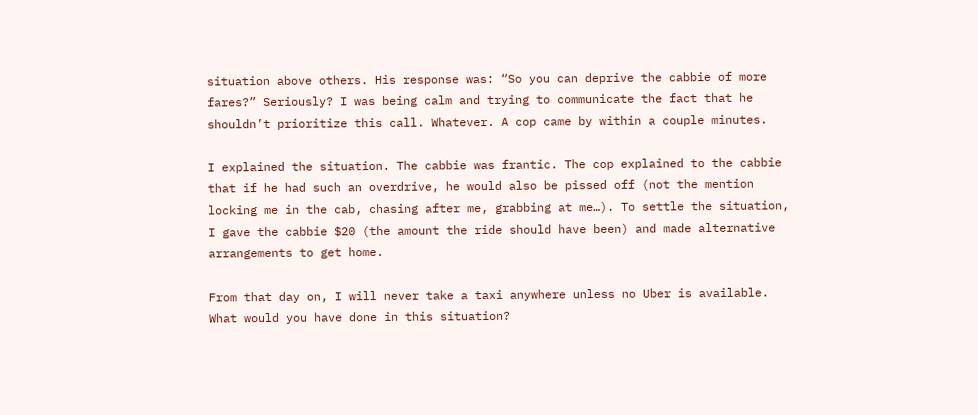situation above others. His response was: “So you can deprive the cabbie of more fares?” Seriously? I was being calm and trying to communicate the fact that he shouldn’t prioritize this call. Whatever. A cop came by within a couple minutes.

I explained the situation. The cabbie was frantic. The cop explained to the cabbie that if he had such an overdrive, he would also be pissed off (not the mention locking me in the cab, chasing after me, grabbing at me…). To settle the situation, I gave the cabbie $20 (the amount the ride should have been) and made alternative arrangements to get home.

From that day on, I will never take a taxi anywhere unless no Uber is available. What would you have done in this situation?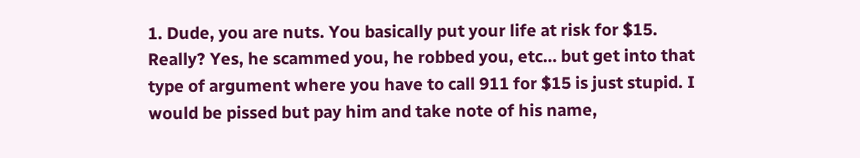1. Dude, you are nuts. You basically put your life at risk for $15. Really? Yes, he scammed you, he robbed you, etc… but get into that type of argument where you have to call 911 for $15 is just stupid. I would be pissed but pay him and take note of his name,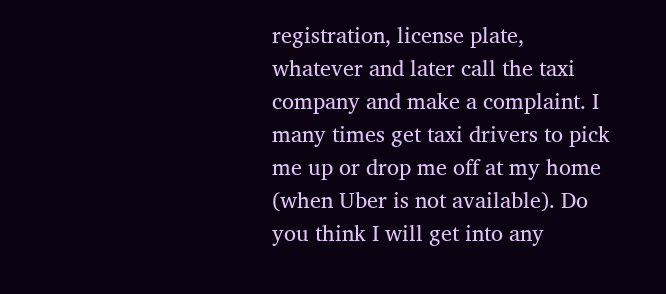registration, license plate, whatever and later call the taxi company and make a complaint. I many times get taxi drivers to pick me up or drop me off at my home (when Uber is not available). Do you think I will get into any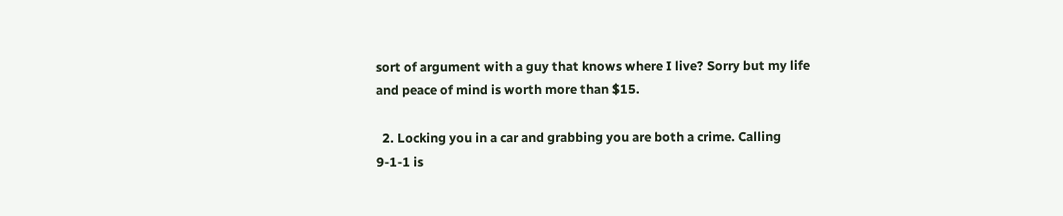sort of argument with a guy that knows where I live? Sorry but my life and peace of mind is worth more than $15.

  2. Locking you in a car and grabbing you are both a crime. Calling 9-1-1 is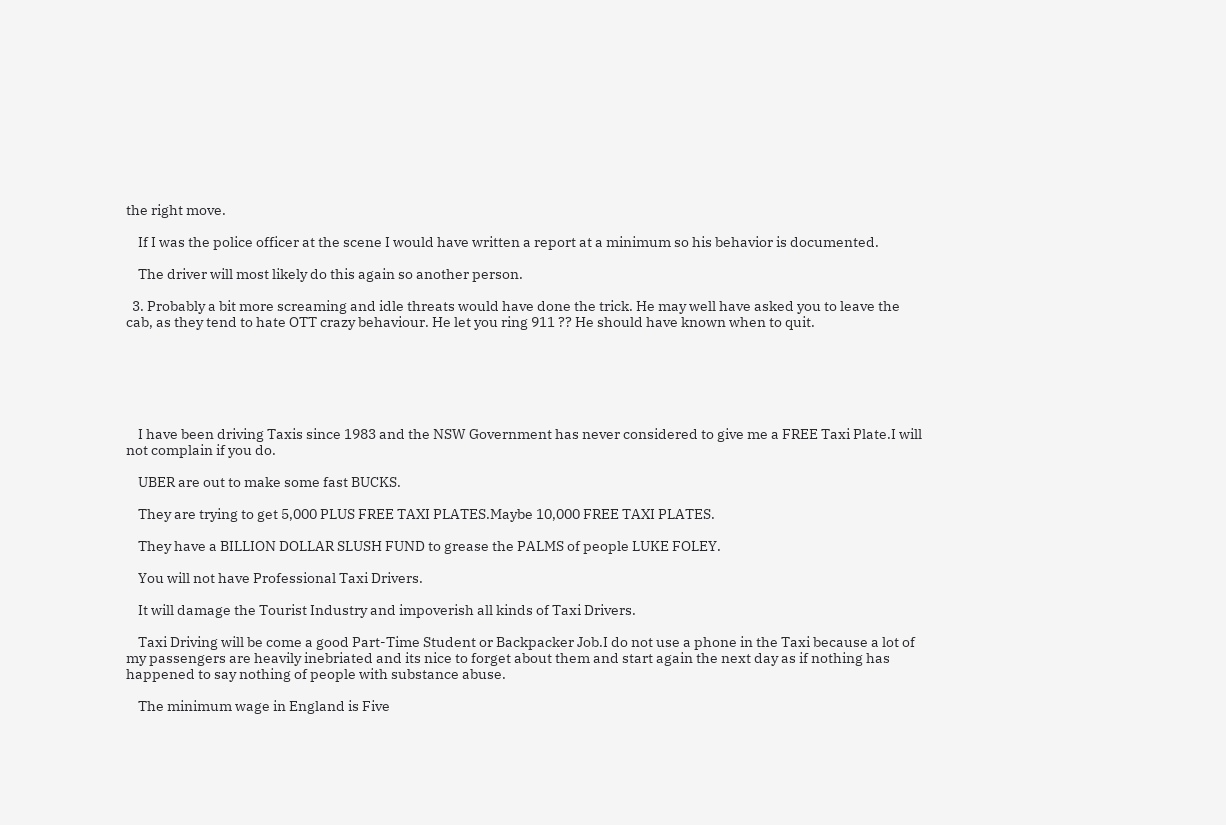the right move.

    If I was the police officer at the scene I would have written a report at a minimum so his behavior is documented.

    The driver will most likely do this again so another person.

  3. Probably a bit more screaming and idle threats would have done the trick. He may well have asked you to leave the cab, as they tend to hate OTT crazy behaviour. He let you ring 911 ?? He should have known when to quit.






    I have been driving Taxis since 1983 and the NSW Government has never considered to give me a FREE Taxi Plate.I will not complain if you do.

    UBER are out to make some fast BUCKS.

    They are trying to get 5,000 PLUS FREE TAXI PLATES.Maybe 10,000 FREE TAXI PLATES.

    They have a BILLION DOLLAR SLUSH FUND to grease the PALMS of people LUKE FOLEY.

    You will not have Professional Taxi Drivers.

    It will damage the Tourist Industry and impoverish all kinds of Taxi Drivers.

    Taxi Driving will be come a good Part-Time Student or Backpacker Job.I do not use a phone in the Taxi because a lot of my passengers are heavily inebriated and its nice to forget about them and start again the next day as if nothing has happened to say nothing of people with substance abuse.

    The minimum wage in England is Five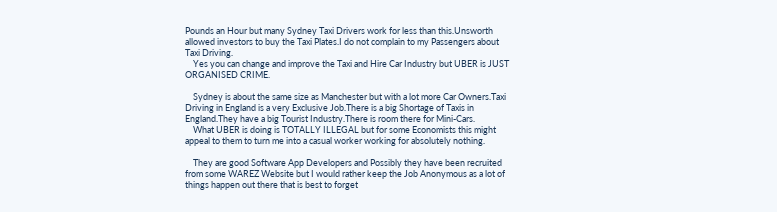Pounds an Hour but many Sydney Taxi Drivers work for less than this.Unsworth allowed investors to buy the Taxi Plates.I do not complain to my Passengers about Taxi Driving.
    Yes you can change and improve the Taxi and Hire Car Industry but UBER is JUST ORGANISED CRIME.

    Sydney is about the same size as Manchester but with a lot more Car Owners.Taxi Driving in England is a very Exclusive Job.There is a big Shortage of Taxis in England.They have a big Tourist Industry.There is room there for Mini-Cars.
    What UBER is doing is TOTALLY ILLEGAL but for some Economists this might appeal to them to turn me into a casual worker working for absolutely nothing.

    They are good Software App Developers and Possibly they have been recruited from some WAREZ Website but I would rather keep the Job Anonymous as a lot of things happen out there that is best to forget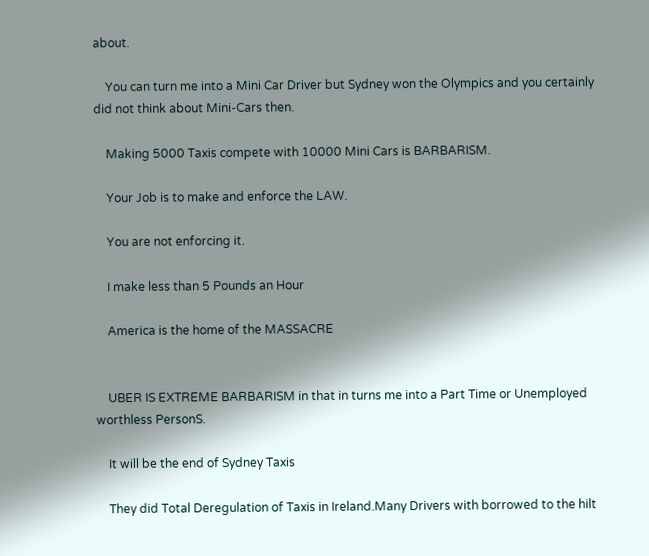about.

    You can turn me into a Mini Car Driver but Sydney won the Olympics and you certainly did not think about Mini-Cars then.

    Making 5000 Taxis compete with 10000 Mini Cars is BARBARISM.

    Your Job is to make and enforce the LAW.

    You are not enforcing it.

    I make less than 5 Pounds an Hour

    America is the home of the MASSACRE


    UBER IS EXTREME BARBARISM in that in turns me into a Part Time or Unemployed worthless PersonS.

    It will be the end of Sydney Taxis

    They did Total Deregulation of Taxis in Ireland.Many Drivers with borrowed to the hilt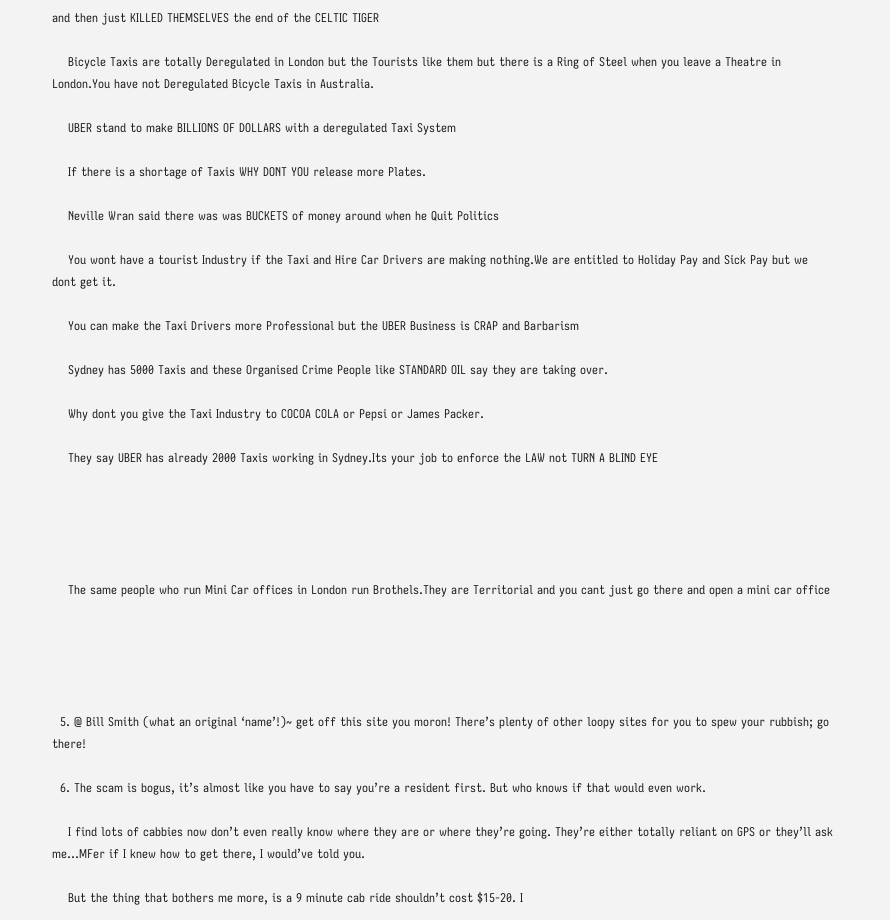and then just KILLED THEMSELVES the end of the CELTIC TIGER

    Bicycle Taxis are totally Deregulated in London but the Tourists like them but there is a Ring of Steel when you leave a Theatre in London.You have not Deregulated Bicycle Taxis in Australia.

    UBER stand to make BILLIONS OF DOLLARS with a deregulated Taxi System

    If there is a shortage of Taxis WHY DONT YOU release more Plates.

    Neville Wran said there was was BUCKETS of money around when he Quit Politics

    You wont have a tourist Industry if the Taxi and Hire Car Drivers are making nothing.We are entitled to Holiday Pay and Sick Pay but we dont get it.

    You can make the Taxi Drivers more Professional but the UBER Business is CRAP and Barbarism

    Sydney has 5000 Taxis and these Organised Crime People like STANDARD OIL say they are taking over.

    Why dont you give the Taxi Industry to COCOA COLA or Pepsi or James Packer.

    They say UBER has already 2000 Taxis working in Sydney.Its your job to enforce the LAW not TURN A BLIND EYE





    The same people who run Mini Car offices in London run Brothels.They are Territorial and you cant just go there and open a mini car office





  5. @ Bill Smith (what an original ‘name’!)~ get off this site you moron! There’s plenty of other loopy sites for you to spew your rubbish; go there!

  6. The scam is bogus, it’s almost like you have to say you’re a resident first. But who knows if that would even work.

    I find lots of cabbies now don’t even really know where they are or where they’re going. They’re either totally reliant on GPS or they’ll ask me…MFer if I knew how to get there, I would’ve told you.

    But the thing that bothers me more, is a 9 minute cab ride shouldn’t cost $15-20. I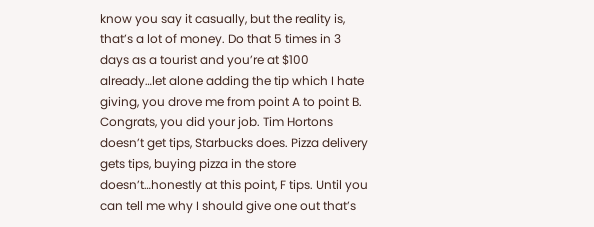know you say it casually, but the reality is, that’s a lot of money. Do that 5 times in 3 days as a tourist and you’re at $100 already…let alone adding the tip which I hate giving, you drove me from point A to point B. Congrats, you did your job. Tim Hortons doesn’t get tips, Starbucks does. Pizza delivery gets tips, buying pizza in the store doesn’t…honestly at this point, F tips. Until you can tell me why I should give one out that’s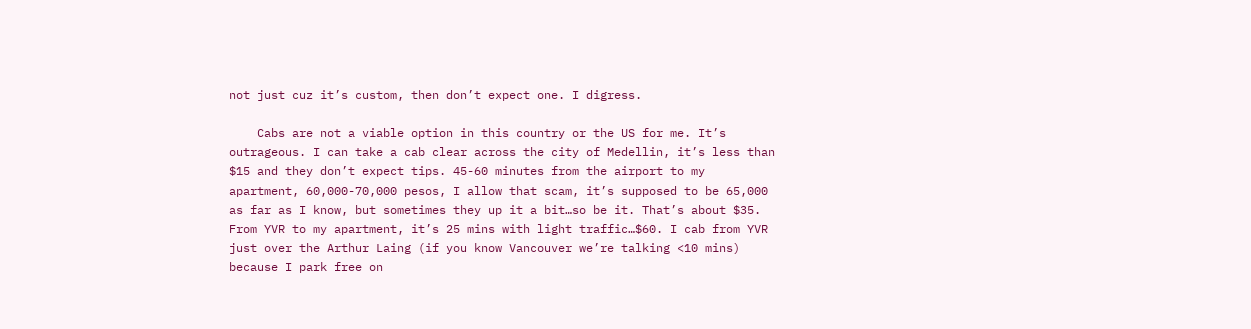not just cuz it’s custom, then don’t expect one. I digress.

    Cabs are not a viable option in this country or the US for me. It’s outrageous. I can take a cab clear across the city of Medellin, it’s less than $15 and they don’t expect tips. 45-60 minutes from the airport to my apartment, 60,000-70,000 pesos, I allow that scam, it’s supposed to be 65,000 as far as I know, but sometimes they up it a bit…so be it. That’s about $35. From YVR to my apartment, it’s 25 mins with light traffic…$60. I cab from YVR just over the Arthur Laing (if you know Vancouver we’re talking <10 mins) because I park free on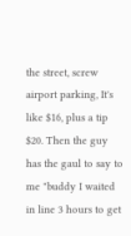the street, screw airport parking, It's like $16, plus a tip $20. Then the guy has the gaul to say to me "buddy I waited in line 3 hours to get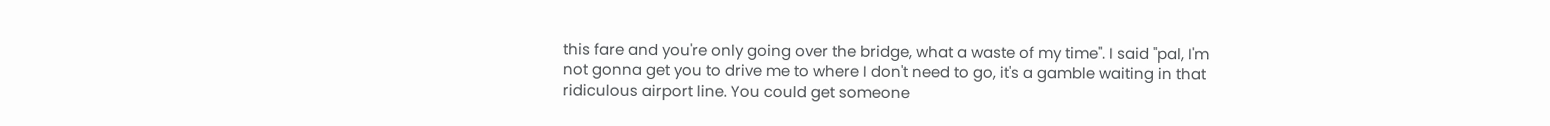this fare and you're only going over the bridge, what a waste of my time". I said "pal, I'm not gonna get you to drive me to where I don't need to go, it's a gamble waiting in that ridiculous airport line. You could get someone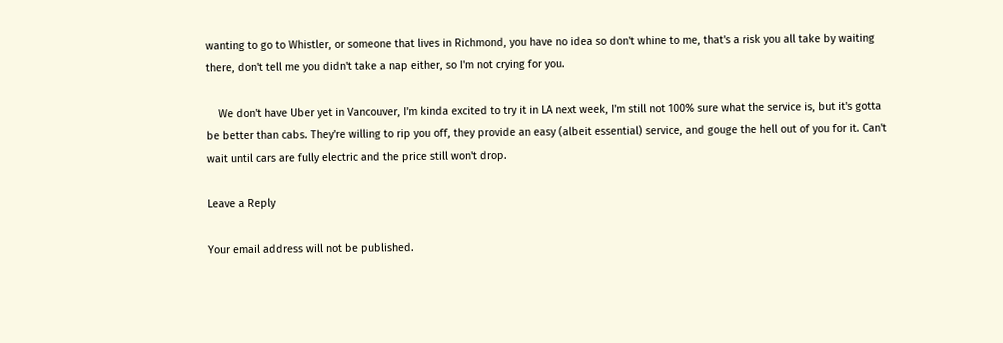wanting to go to Whistler, or someone that lives in Richmond, you have no idea so don't whine to me, that's a risk you all take by waiting there, don't tell me you didn't take a nap either, so I'm not crying for you.

    We don't have Uber yet in Vancouver, I'm kinda excited to try it in LA next week, I'm still not 100% sure what the service is, but it's gotta be better than cabs. They're willing to rip you off, they provide an easy (albeit essential) service, and gouge the hell out of you for it. Can't wait until cars are fully electric and the price still won't drop.

Leave a Reply

Your email address will not be published.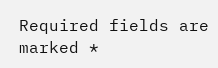Required fields are marked *